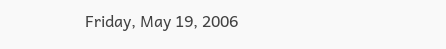Friday, May 19, 2006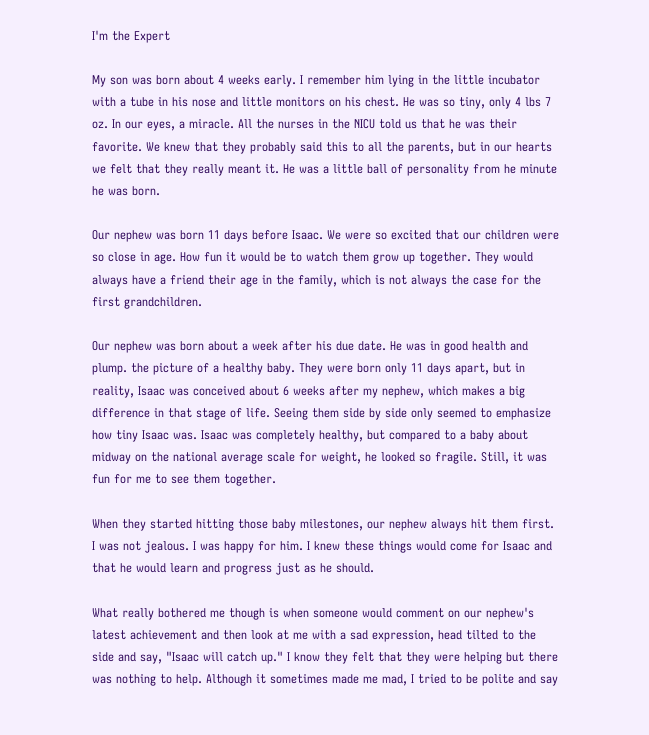I'm the Expert

My son was born about 4 weeks early. I remember him lying in the little incubator with a tube in his nose and little monitors on his chest. He was so tiny, only 4 lbs 7 oz. In our eyes, a miracle. All the nurses in the NICU told us that he was their favorite. We knew that they probably said this to all the parents, but in our hearts we felt that they really meant it. He was a little ball of personality from he minute he was born.

Our nephew was born 11 days before Isaac. We were so excited that our children were so close in age. How fun it would be to watch them grow up together. They would always have a friend their age in the family, which is not always the case for the first grandchildren.

Our nephew was born about a week after his due date. He was in good health and plump. the picture of a healthy baby. They were born only 11 days apart, but in reality, Isaac was conceived about 6 weeks after my nephew, which makes a big difference in that stage of life. Seeing them side by side only seemed to emphasize how tiny Isaac was. Isaac was completely healthy, but compared to a baby about midway on the national average scale for weight, he looked so fragile. Still, it was fun for me to see them together.

When they started hitting those baby milestones, our nephew always hit them first. I was not jealous. I was happy for him. I knew these things would come for Isaac and that he would learn and progress just as he should.

What really bothered me though is when someone would comment on our nephew's latest achievement and then look at me with a sad expression, head tilted to the side and say, "Isaac will catch up." I know they felt that they were helping but there was nothing to help. Although it sometimes made me mad, I tried to be polite and say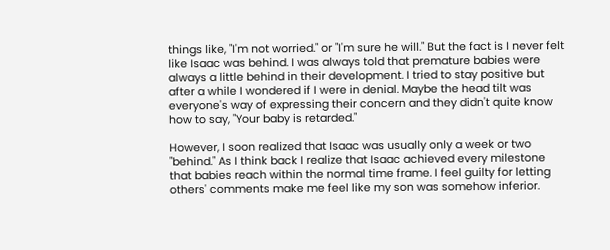things like, "I'm not worried." or "I'm sure he will." But the fact is I never felt like Isaac was behind. I was always told that premature babies were always a little behind in their development. I tried to stay positive but after a while I wondered if I were in denial. Maybe the head tilt was everyone's way of expressing their concern and they didn't quite know how to say, "Your baby is retarded."

However, I soon realized that Isaac was usually only a week or two "behind." As I think back I realize that Isaac achieved every milestone that babies reach within the normal time frame. I feel guilty for letting others' comments make me feel like my son was somehow inferior.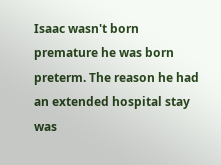Isaac wasn't born premature he was born preterm. The reason he had an extended hospital stay was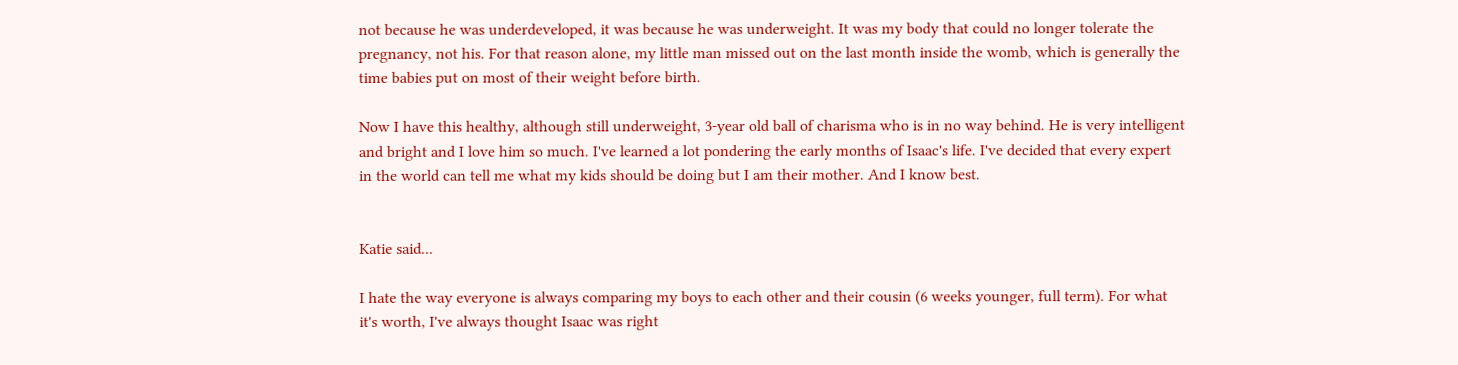not because he was underdeveloped, it was because he was underweight. It was my body that could no longer tolerate the pregnancy, not his. For that reason alone, my little man missed out on the last month inside the womb, which is generally the time babies put on most of their weight before birth.

Now I have this healthy, although still underweight, 3-year old ball of charisma who is in no way behind. He is very intelligent and bright and I love him so much. I've learned a lot pondering the early months of Isaac's life. I've decided that every expert in the world can tell me what my kids should be doing but I am their mother. And I know best.


Katie said...

I hate the way everyone is always comparing my boys to each other and their cousin (6 weeks younger, full term). For what it's worth, I've always thought Isaac was right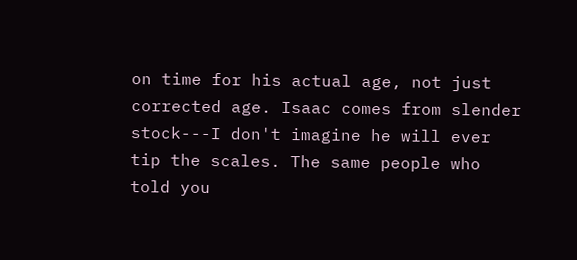on time for his actual age, not just corrected age. Isaac comes from slender stock---I don't imagine he will ever tip the scales. The same people who told you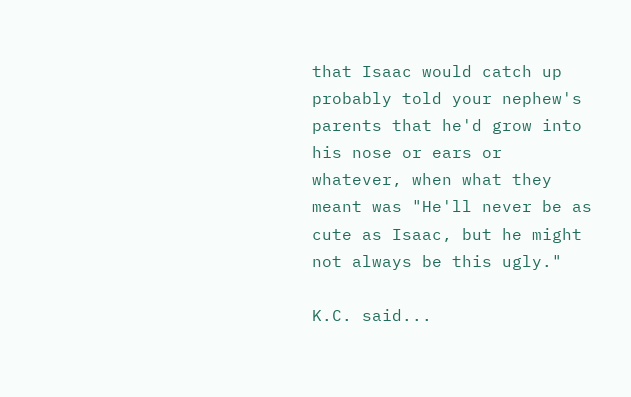that Isaac would catch up probably told your nephew's parents that he'd grow into his nose or ears or whatever, when what they meant was "He'll never be as cute as Isaac, but he might not always be this ugly."

K.C. said...